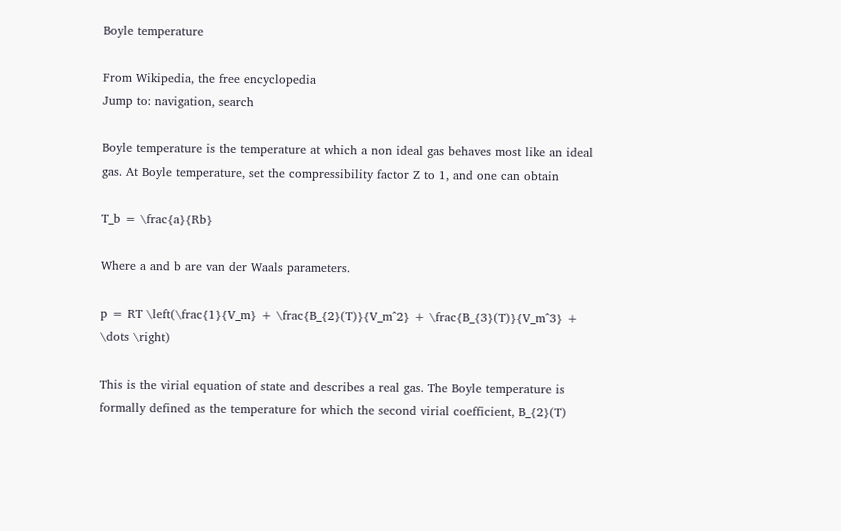Boyle temperature

From Wikipedia, the free encyclopedia
Jump to: navigation, search

Boyle temperature is the temperature at which a non ideal gas behaves most like an ideal gas. At Boyle temperature, set the compressibility factor Z to 1, and one can obtain

T_b = \frac{a}{Rb}

Where a and b are van der Waals parameters.

p = RT \left(\frac{1}{V_m} + \frac{B_{2}(T)}{V_m^2} + \frac{B_{3}(T)}{V_m^3} + \dots \right)

This is the virial equation of state and describes a real gas. The Boyle temperature is formally defined as the temperature for which the second virial coefficient, B_{2}(T)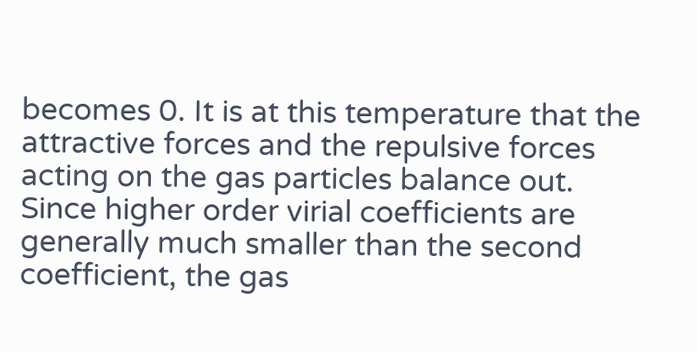becomes 0. It is at this temperature that the attractive forces and the repulsive forces acting on the gas particles balance out. Since higher order virial coefficients are generally much smaller than the second coefficient, the gas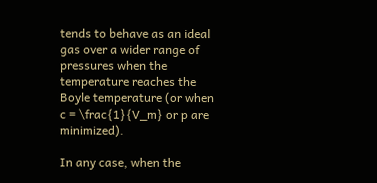tends to behave as an ideal gas over a wider range of pressures when the temperature reaches the Boyle temperature (or when  c = \frac{1}{V_m} or p are minimized).

In any case, when the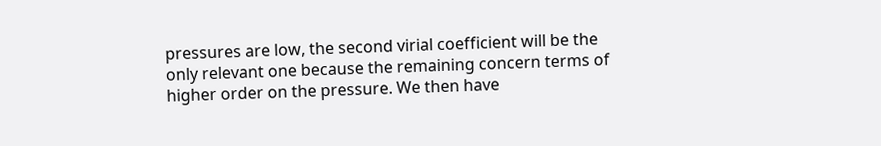pressures are low, the second virial coefficient will be the only relevant one because the remaining concern terms of higher order on the pressure. We then have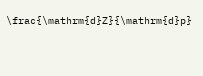\frac{\mathrm{d}Z}{\mathrm{d}p}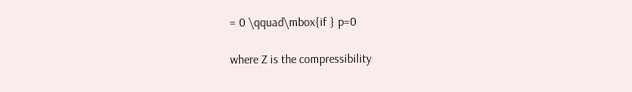= 0 \qquad\mbox{if } p=0

where Z is the compressibility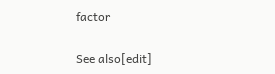factor

See also[edit]